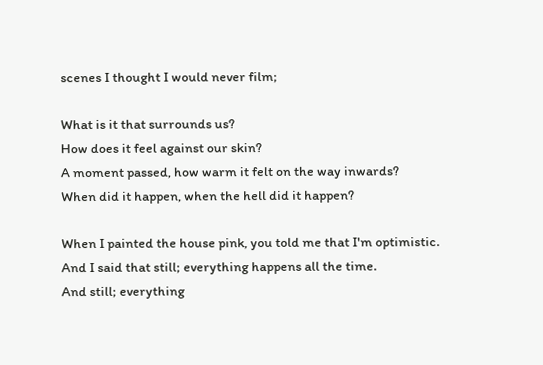scenes I thought I would never film;

What is it that surrounds us?
How does it feel against our skin?
A moment passed, how warm it felt on the way inwards?
When did it happen, when the hell did it happen?

When I painted the house pink, you told me that I'm optimistic.
And I said that still; everything happens all the time.
And still; everything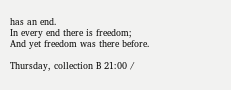has an end.
In every end there is freedom;
And yet freedom was there before.

Thursday, collection B 21:00 /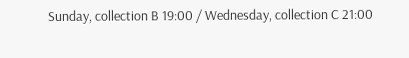Sunday, collection B 19:00 / Wednesday, collection C 21:00